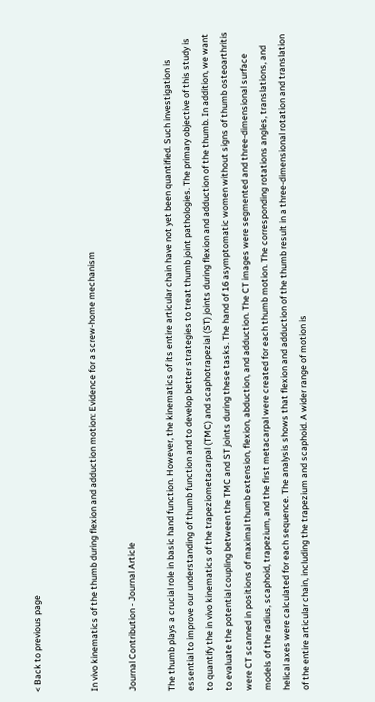< Back to previous page


In vivo kinematics of the thumb during flexion and adduction motion: Evidence for a screw-home mechanism

Journal Contribution - Journal Article

The thumb plays a crucial role in basic hand function. However, the kinematics of its entire articular chain have not yet been quantified. Such investigation is essential to improve our understanding of thumb function and to develop better strategies to treat thumb joint pathologies. The primary objective of this study is to quantify the in vivo kinematics of the trapeziometacarpal (TMC) and scaphotrapezial (ST) joints during flexion and adduction of the thumb. In addition, we want to evaluate the potential coupling between the TMC and ST joints during these tasks. The hand of 16 asymptomatic women without signs of thumb osteoarthritis were CT scanned in positions of maximal thumb extension, flexion, abduction, and adduction. The CT images were segmented and three-dimensional surface models of the radius, scaphoid, trapezium, and the first metacarpal were created for each thumb motion. The corresponding rotations angles, translations, and helical axes were calculated for each sequence. The analysis shows that flexion and adduction of the thumb result in a three-dimensional rotation and translation of the entire articular chain, including the trapezium and scaphoid. A wider range of motion is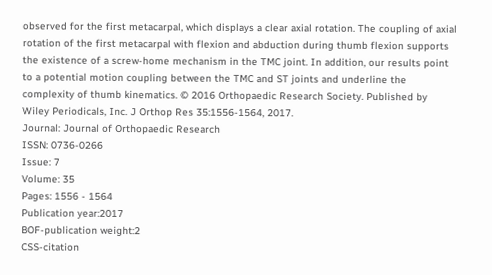observed for the first metacarpal, which displays a clear axial rotation. The coupling of axial rotation of the first metacarpal with flexion and abduction during thumb flexion supports the existence of a screw-home mechanism in the TMC joint. In addition, our results point to a potential motion coupling between the TMC and ST joints and underline the complexity of thumb kinematics. © 2016 Orthopaedic Research Society. Published by Wiley Periodicals, Inc. J Orthop Res 35:1556-1564, 2017.
Journal: Journal of Orthopaedic Research
ISSN: 0736-0266
Issue: 7
Volume: 35
Pages: 1556 - 1564
Publication year:2017
BOF-publication weight:2
CSS-citation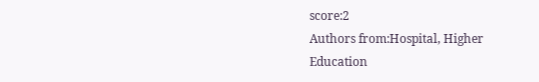score:2
Authors from:Hospital, Higher Education